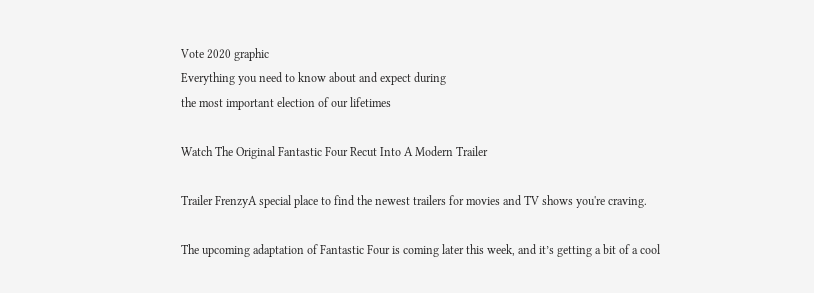Vote 2020 graphic
Everything you need to know about and expect during
the most important election of our lifetimes

Watch The Original Fantastic Four Recut Into A Modern Trailer

Trailer FrenzyA special place to find the newest trailers for movies and TV shows you're craving.

The upcoming adaptation of Fantastic Four is coming later this week, and it’s getting a bit of a cool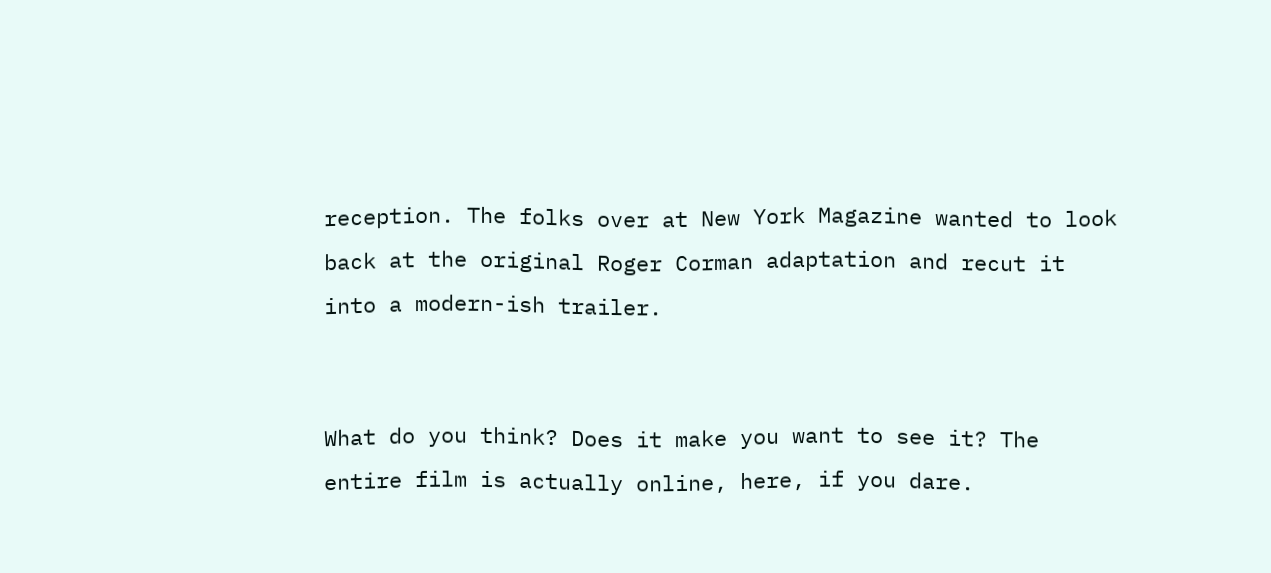reception. The folks over at New York Magazine wanted to look back at the original Roger Corman adaptation and recut it into a modern-ish trailer.


What do you think? Does it make you want to see it? The entire film is actually online, here, if you dare.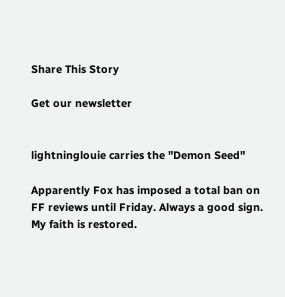Share This Story

Get our newsletter


lightninglouie carries the "Demon Seed"

Apparently Fox has imposed a total ban on FF reviews until Friday. Always a good sign. My faith is restored.